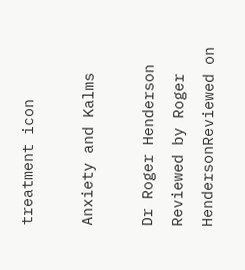treatment icon

Anxiety and Kalms

Dr Roger Henderson
Reviewed by Roger HendersonReviewed on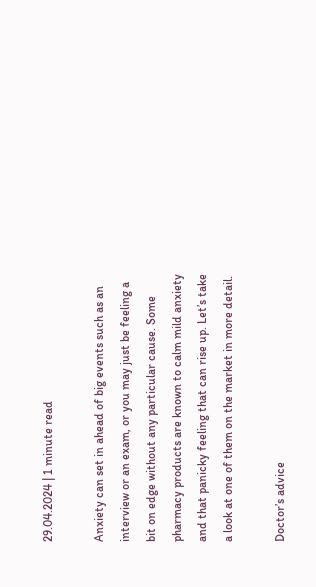29.04.2024 | 1 minute read

Anxiety can set in ahead of big events such as an interview or an exam, or you may just be feeling a bit on edge without any particular cause. Some pharmacy products are known to calm mild anxiety and that panicky feeling that can rise up. Let’s take a look at one of them on the market in more detail.

Doctor’s advice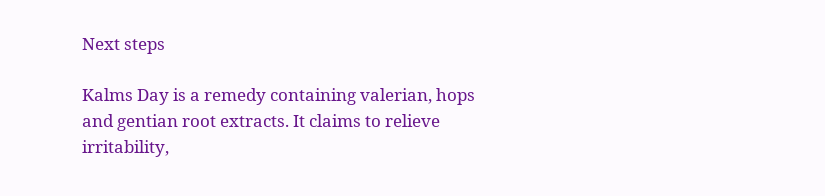Next steps

Kalms Day is a remedy containing valerian, hops and gentian root extracts. It claims to relieve irritability,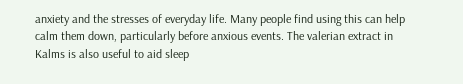anxiety and the stresses of everyday life. Many people find using this can help calm them down, particularly before anxious events. The valerian extract in Kalms is also useful to aid sleep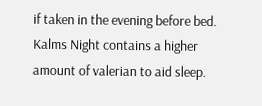if taken in the evening before bed. Kalms Night contains a higher amount of valerian to aid sleep.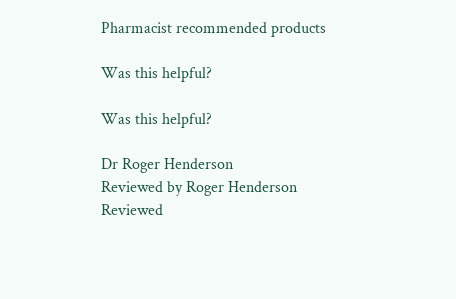Pharmacist recommended products

Was this helpful?

Was this helpful?

Dr Roger Henderson
Reviewed by Roger Henderson
Reviewed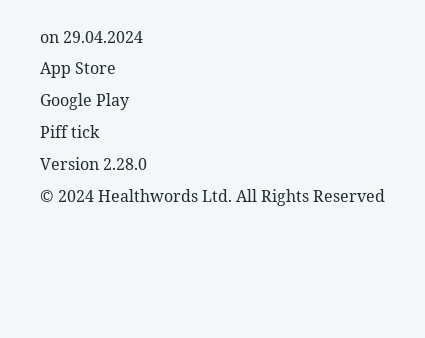on 29.04.2024
App Store
Google Play
Piff tick
Version 2.28.0
© 2024 Healthwords Ltd. All Rights Reserved